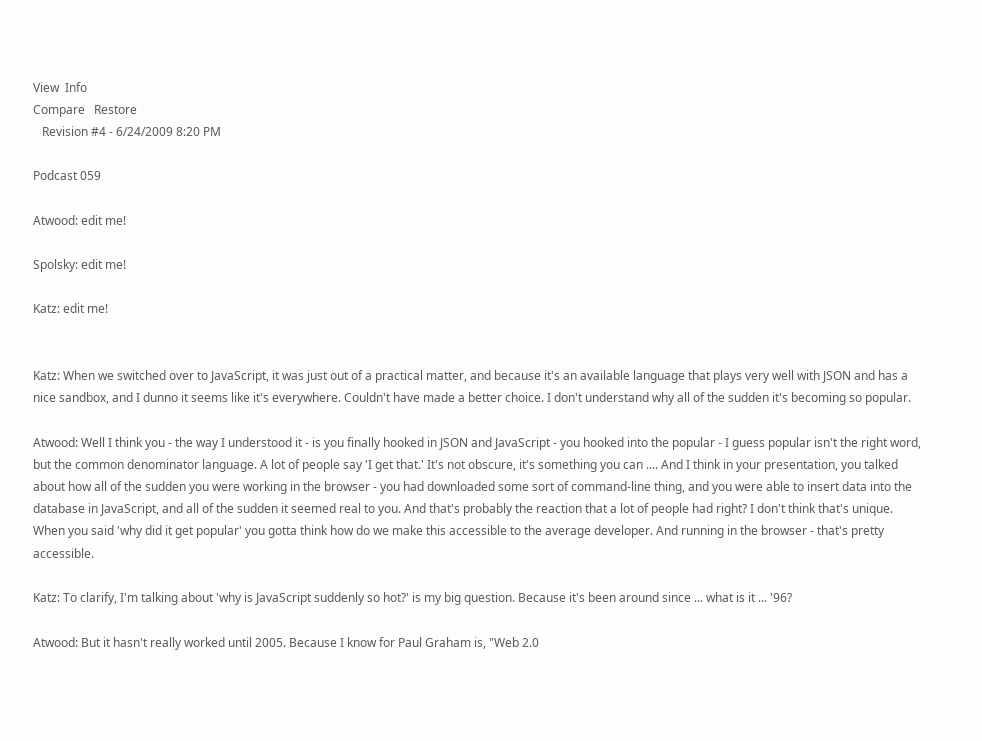View  Info
Compare   Restore
   Revision #4 - 6/24/2009 8:20 PM

Podcast 059

Atwood: edit me!

Spolsky: edit me!

Katz: edit me!


Katz: When we switched over to JavaScript, it was just out of a practical matter, and because it's an available language that plays very well with JSON and has a nice sandbox, and I dunno it seems like it's everywhere. Couldn't have made a better choice. I don't understand why all of the sudden it's becoming so popular.

Atwood: Well I think you - the way I understood it - is you finally hooked in JSON and JavaScript - you hooked into the popular - I guess popular isn't the right word, but the common denominator language. A lot of people say 'I get that.' It's not obscure, it's something you can .... And I think in your presentation, you talked about how all of the sudden you were working in the browser - you had downloaded some sort of command-line thing, and you were able to insert data into the database in JavaScript, and all of the sudden it seemed real to you. And that's probably the reaction that a lot of people had right? I don't think that's unique. When you said 'why did it get popular' you gotta think how do we make this accessible to the average developer. And running in the browser - that's pretty accessible.

Katz: To clarify, I'm talking about 'why is JavaScript suddenly so hot?' is my big question. Because it's been around since ... what is it ... '96?

Atwood: But it hasn't really worked until 2005. Because I know for Paul Graham is, "Web 2.0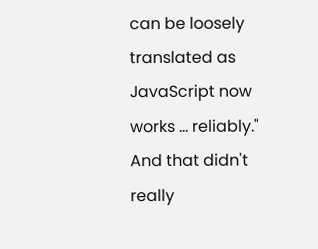can be loosely translated as JavaScript now works ... reliably." And that didn't really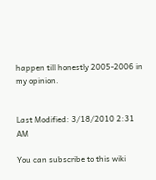happen till honestly 2005-2006 in my opinion.


Last Modified: 3/18/2010 2:31 AM

You can subscribe to this wiki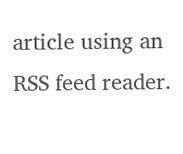article using an RSS feed reader.